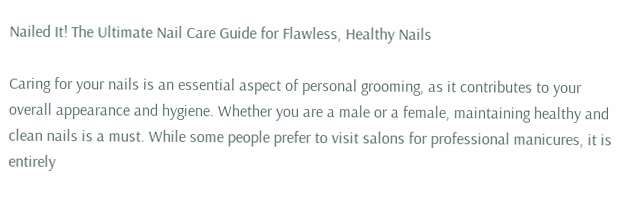Nailed It! The Ultimate Nail Care Guide for Flawless, Healthy Nails

Caring for your nails is an essential aspect of personal grooming, as it contributes to your overall appearance and hygiene. Whether you are a male or a female, maintaining healthy and clean nails is a must. While some people prefer to visit salons for professional manicures, it is entirely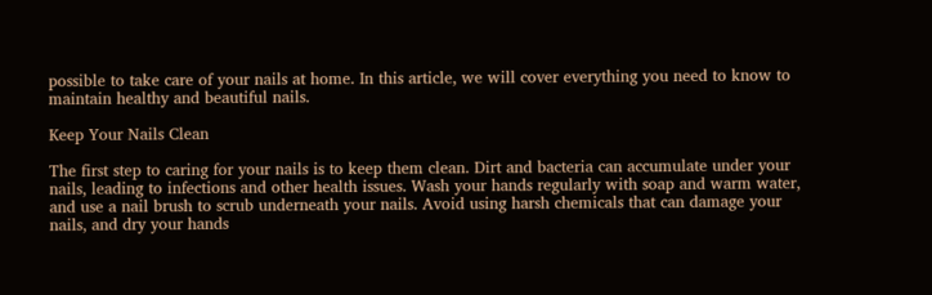possible to take care of your nails at home. In this article, we will cover everything you need to know to maintain healthy and beautiful nails.

Keep Your Nails Clean

The first step to caring for your nails is to keep them clean. Dirt and bacteria can accumulate under your nails, leading to infections and other health issues. Wash your hands regularly with soap and warm water, and use a nail brush to scrub underneath your nails. Avoid using harsh chemicals that can damage your nails, and dry your hands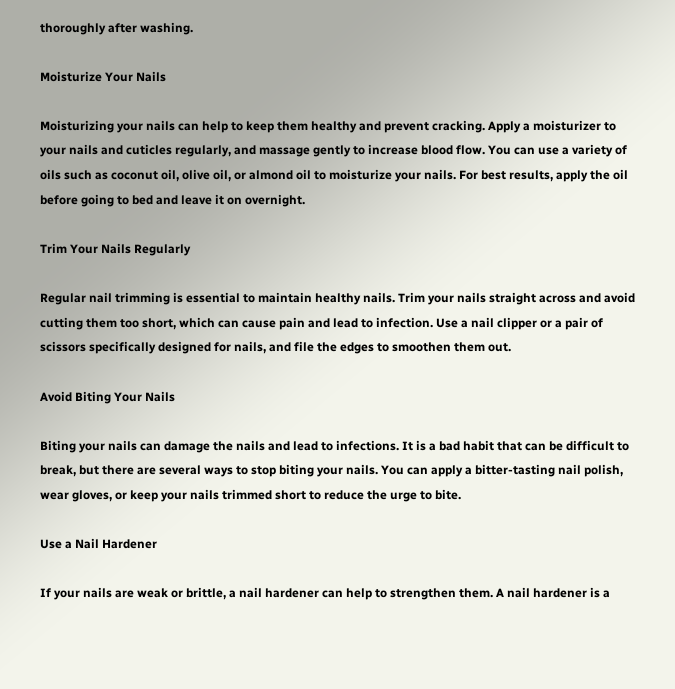thoroughly after washing.

Moisturize Your Nails

Moisturizing your nails can help to keep them healthy and prevent cracking. Apply a moisturizer to your nails and cuticles regularly, and massage gently to increase blood flow. You can use a variety of oils such as coconut oil, olive oil, or almond oil to moisturize your nails. For best results, apply the oil before going to bed and leave it on overnight.

Trim Your Nails Regularly

Regular nail trimming is essential to maintain healthy nails. Trim your nails straight across and avoid cutting them too short, which can cause pain and lead to infection. Use a nail clipper or a pair of scissors specifically designed for nails, and file the edges to smoothen them out.

Avoid Biting Your Nails

Biting your nails can damage the nails and lead to infections. It is a bad habit that can be difficult to break, but there are several ways to stop biting your nails. You can apply a bitter-tasting nail polish, wear gloves, or keep your nails trimmed short to reduce the urge to bite.

Use a Nail Hardener

If your nails are weak or brittle, a nail hardener can help to strengthen them. A nail hardener is a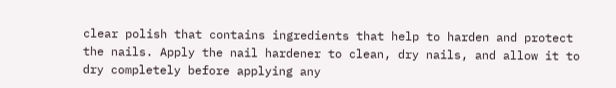clear polish that contains ingredients that help to harden and protect the nails. Apply the nail hardener to clean, dry nails, and allow it to dry completely before applying any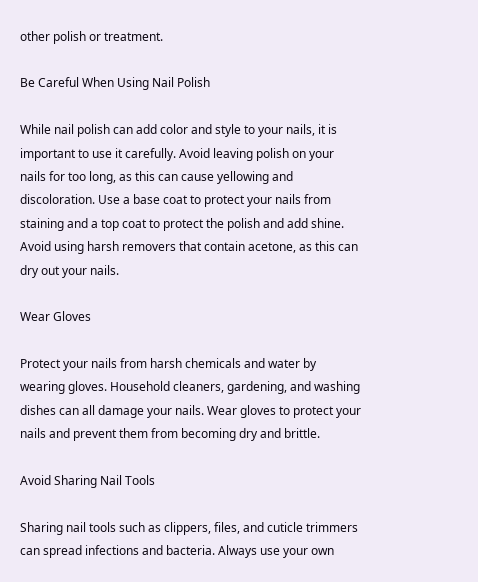other polish or treatment.

Be Careful When Using Nail Polish

While nail polish can add color and style to your nails, it is important to use it carefully. Avoid leaving polish on your nails for too long, as this can cause yellowing and discoloration. Use a base coat to protect your nails from staining and a top coat to protect the polish and add shine. Avoid using harsh removers that contain acetone, as this can dry out your nails.

Wear Gloves

Protect your nails from harsh chemicals and water by wearing gloves. Household cleaners, gardening, and washing dishes can all damage your nails. Wear gloves to protect your nails and prevent them from becoming dry and brittle.

Avoid Sharing Nail Tools

Sharing nail tools such as clippers, files, and cuticle trimmers can spread infections and bacteria. Always use your own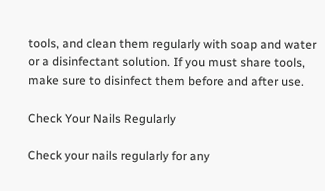tools, and clean them regularly with soap and water or a disinfectant solution. If you must share tools, make sure to disinfect them before and after use.

Check Your Nails Regularly

Check your nails regularly for any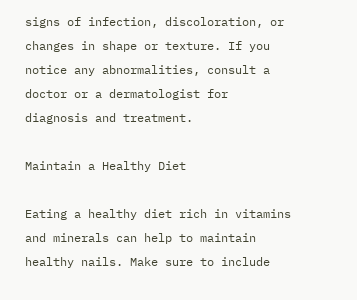signs of infection, discoloration, or changes in shape or texture. If you notice any abnormalities, consult a doctor or a dermatologist for diagnosis and treatment.

Maintain a Healthy Diet

Eating a healthy diet rich in vitamins and minerals can help to maintain healthy nails. Make sure to include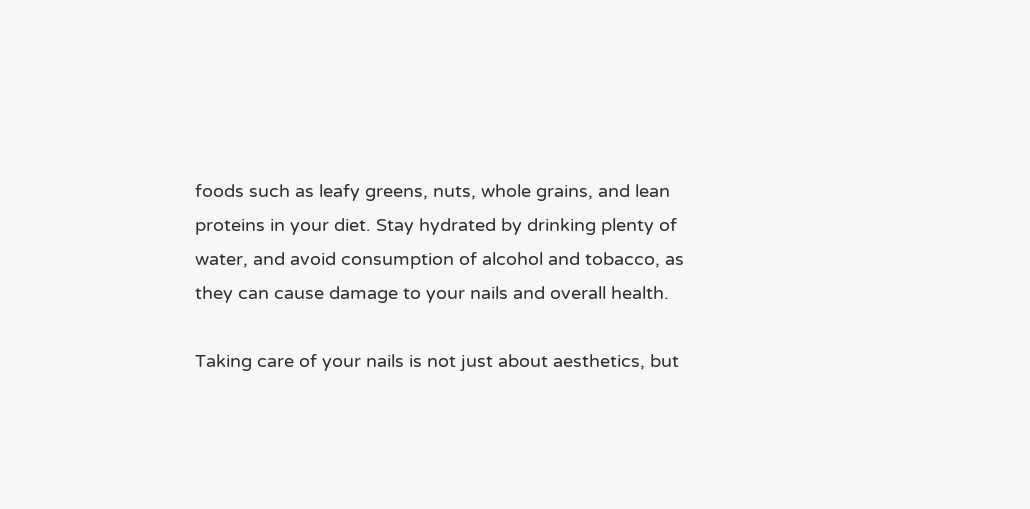foods such as leafy greens, nuts, whole grains, and lean proteins in your diet. Stay hydrated by drinking plenty of water, and avoid consumption of alcohol and tobacco, as they can cause damage to your nails and overall health.

Taking care of your nails is not just about aesthetics, but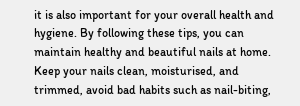it is also important for your overall health and hygiene. By following these tips, you can maintain healthy and beautiful nails at home. Keep your nails clean, moisturised, and trimmed, avoid bad habits such as nail-biting,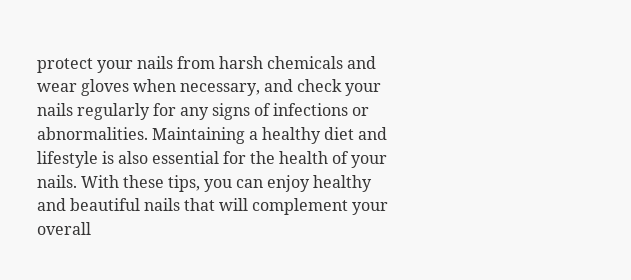protect your nails from harsh chemicals and wear gloves when necessary, and check your nails regularly for any signs of infections or abnormalities. Maintaining a healthy diet and lifestyle is also essential for the health of your nails. With these tips, you can enjoy healthy and beautiful nails that will complement your overall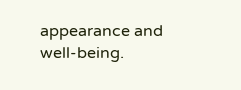appearance and well-being.